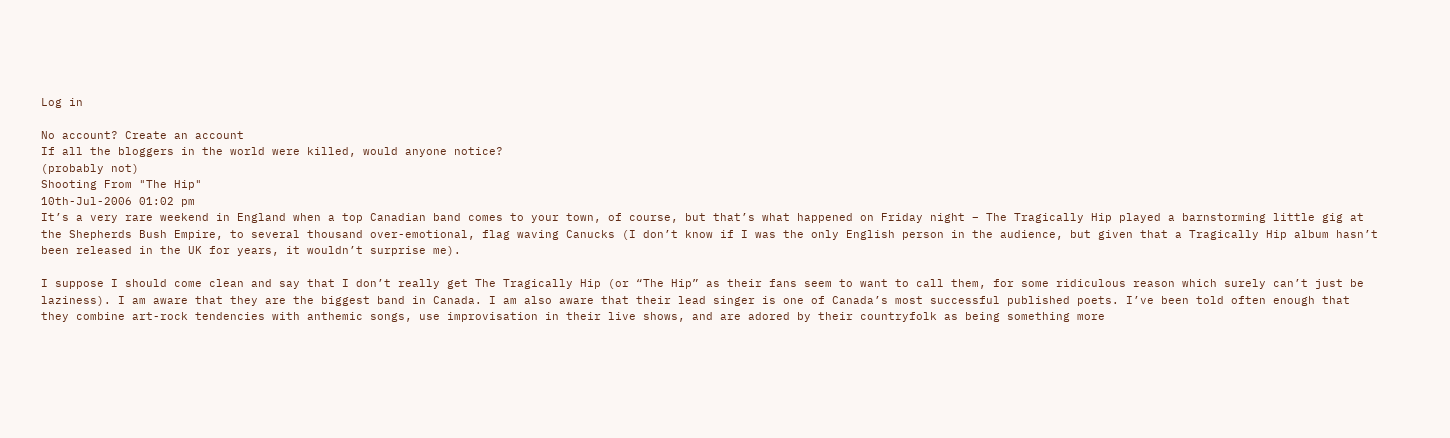Log in

No account? Create an account
If all the bloggers in the world were killed, would anyone notice?
(probably not)
Shooting From "The Hip"
10th-Jul-2006 01:02 pm
It’s a very rare weekend in England when a top Canadian band comes to your town, of course, but that’s what happened on Friday night – The Tragically Hip played a barnstorming little gig at the Shepherds Bush Empire, to several thousand over-emotional, flag waving Canucks (I don’t know if I was the only English person in the audience, but given that a Tragically Hip album hasn’t been released in the UK for years, it wouldn’t surprise me).

I suppose I should come clean and say that I don’t really get The Tragically Hip (or “The Hip” as their fans seem to want to call them, for some ridiculous reason which surely can’t just be laziness). I am aware that they are the biggest band in Canada. I am also aware that their lead singer is one of Canada’s most successful published poets. I’ve been told often enough that they combine art-rock tendencies with anthemic songs, use improvisation in their live shows, and are adored by their countryfolk as being something more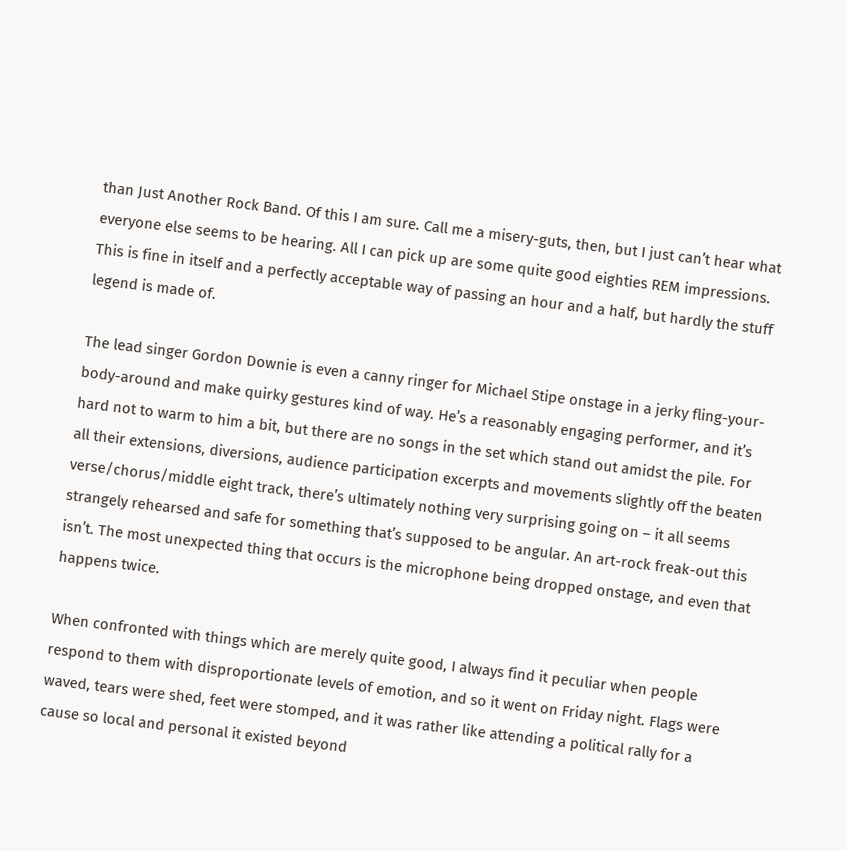than Just Another Rock Band. Of this I am sure. Call me a misery-guts, then, but I just can’t hear what everyone else seems to be hearing. All I can pick up are some quite good eighties REM impressions. This is fine in itself and a perfectly acceptable way of passing an hour and a half, but hardly the stuff legend is made of.

The lead singer Gordon Downie is even a canny ringer for Michael Stipe onstage in a jerky fling-your-body-around and make quirky gestures kind of way. He’s a reasonably engaging performer, and it’s hard not to warm to him a bit, but there are no songs in the set which stand out amidst the pile. For all their extensions, diversions, audience participation excerpts and movements slightly off the beaten verse/chorus/middle eight track, there’s ultimately nothing very surprising going on – it all seems strangely rehearsed and safe for something that’s supposed to be angular. An art-rock freak-out this isn’t. The most unexpected thing that occurs is the microphone being dropped onstage, and even that happens twice.

When confronted with things which are merely quite good, I always find it peculiar when people respond to them with disproportionate levels of emotion, and so it went on Friday night. Flags were waved, tears were shed, feet were stomped, and it was rather like attending a political rally for a cause so local and personal it existed beyond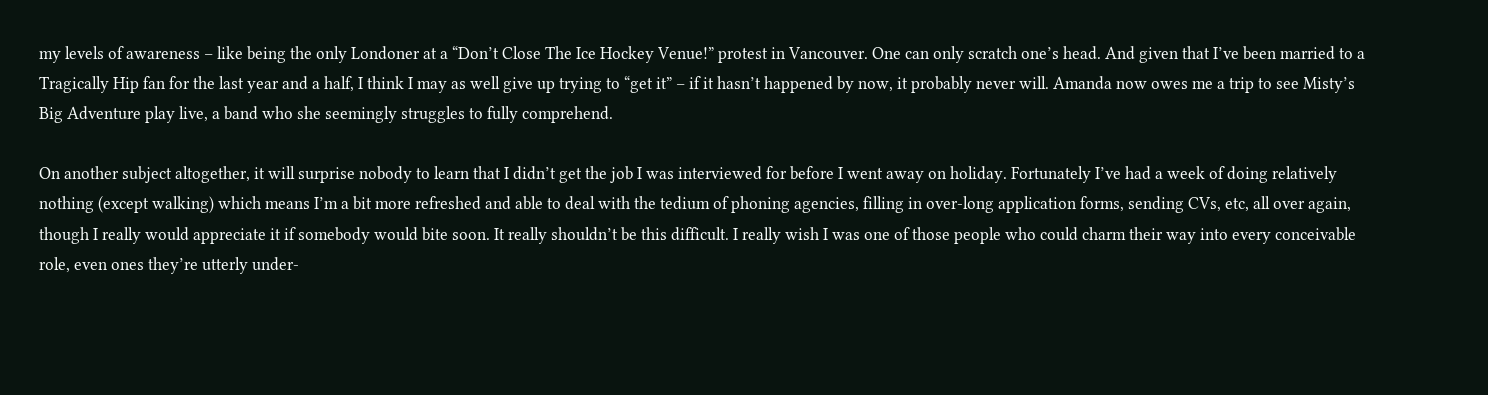my levels of awareness – like being the only Londoner at a “Don’t Close The Ice Hockey Venue!” protest in Vancouver. One can only scratch one’s head. And given that I’ve been married to a Tragically Hip fan for the last year and a half, I think I may as well give up trying to “get it” – if it hasn’t happened by now, it probably never will. Amanda now owes me a trip to see Misty’s Big Adventure play live, a band who she seemingly struggles to fully comprehend.

On another subject altogether, it will surprise nobody to learn that I didn’t get the job I was interviewed for before I went away on holiday. Fortunately I’ve had a week of doing relatively nothing (except walking) which means I’m a bit more refreshed and able to deal with the tedium of phoning agencies, filling in over-long application forms, sending CVs, etc, all over again, though I really would appreciate it if somebody would bite soon. It really shouldn’t be this difficult. I really wish I was one of those people who could charm their way into every conceivable role, even ones they’re utterly under-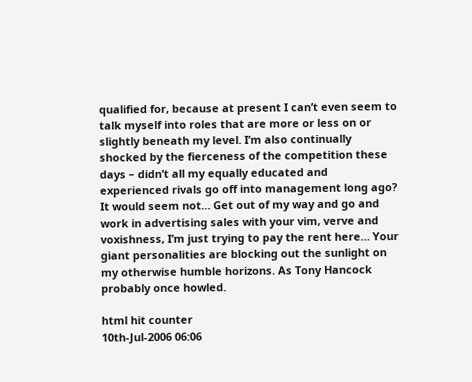qualified for, because at present I can’t even seem to talk myself into roles that are more or less on or slightly beneath my level. I’m also continually shocked by the fierceness of the competition these days – didn’t all my equally educated and experienced rivals go off into management long ago? It would seem not… Get out of my way and go and work in advertising sales with your vim, verve and voxishness, I’m just trying to pay the rent here… Your giant personalities are blocking out the sunlight on my otherwise humble horizons. As Tony Hancock probably once howled.

html hit counter
10th-Jul-2006 06:06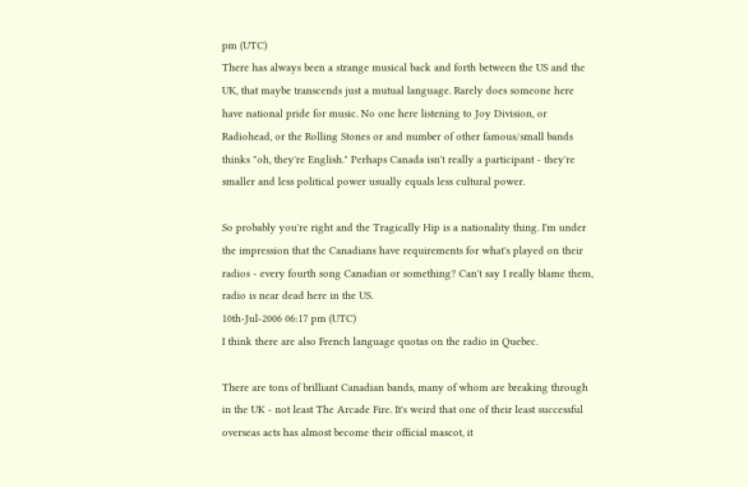pm (UTC)
There has always been a strange musical back and forth between the US and the UK, that maybe transcends just a mutual language. Rarely does someone here have national pride for music. No one here listening to Joy Division, or Radiohead, or the Rolling Stones or and number of other famous/small bands thinks "oh, they're English." Perhaps Canada isn't really a participant - they're smaller and less political power usually equals less cultural power.

So probably you're right and the Tragically Hip is a nationality thing. I'm under the impression that the Canadians have requirements for what's played on their radios - every fourth song Canadian or something? Can't say I really blame them, radio is near dead here in the US.
10th-Jul-2006 06:17 pm (UTC)
I think there are also French language quotas on the radio in Quebec.

There are tons of brilliant Canadian bands, many of whom are breaking through in the UK - not least The Arcade Fire. It's weird that one of their least successful overseas acts has almost become their official mascot, it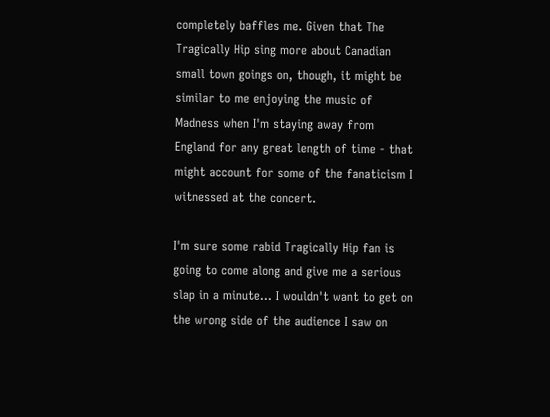completely baffles me. Given that The Tragically Hip sing more about Canadian small town goings on, though, it might be similar to me enjoying the music of Madness when I'm staying away from England for any great length of time - that might account for some of the fanaticism I witnessed at the concert.

I'm sure some rabid Tragically Hip fan is going to come along and give me a serious slap in a minute... I wouldn't want to get on the wrong side of the audience I saw on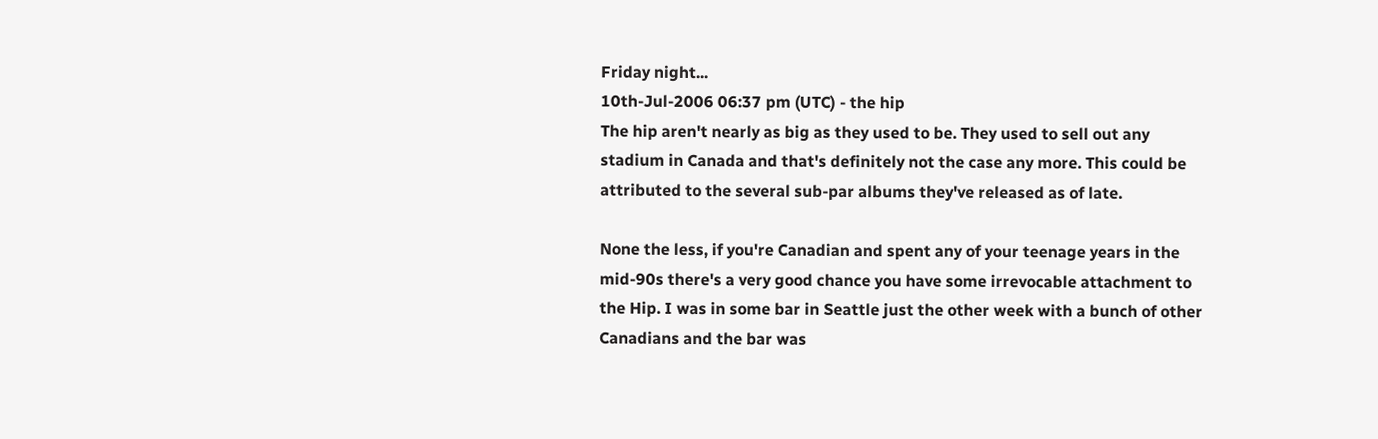Friday night...
10th-Jul-2006 06:37 pm (UTC) - the hip
The hip aren't nearly as big as they used to be. They used to sell out any stadium in Canada and that's definitely not the case any more. This could be attributed to the several sub-par albums they've released as of late.

None the less, if you're Canadian and spent any of your teenage years in the mid-90s there's a very good chance you have some irrevocable attachment to the Hip. I was in some bar in Seattle just the other week with a bunch of other Canadians and the bar was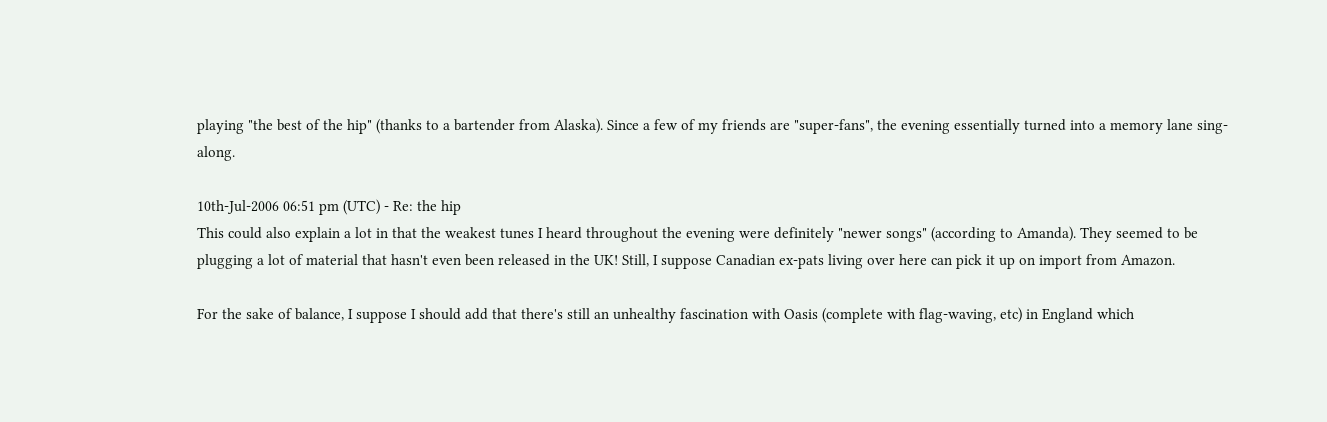playing "the best of the hip" (thanks to a bartender from Alaska). Since a few of my friends are "super-fans", the evening essentially turned into a memory lane sing-along.

10th-Jul-2006 06:51 pm (UTC) - Re: the hip
This could also explain a lot in that the weakest tunes I heard throughout the evening were definitely "newer songs" (according to Amanda). They seemed to be plugging a lot of material that hasn't even been released in the UK! Still, I suppose Canadian ex-pats living over here can pick it up on import from Amazon.

For the sake of balance, I suppose I should add that there's still an unhealthy fascination with Oasis (complete with flag-waving, etc) in England which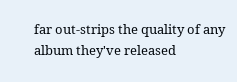far out-strips the quality of any album they've released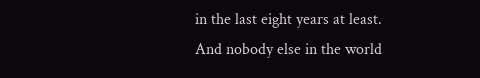in the last eight years at least. And nobody else in the world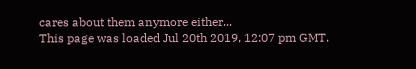cares about them anymore either...
This page was loaded Jul 20th 2019, 12:07 pm GMT.